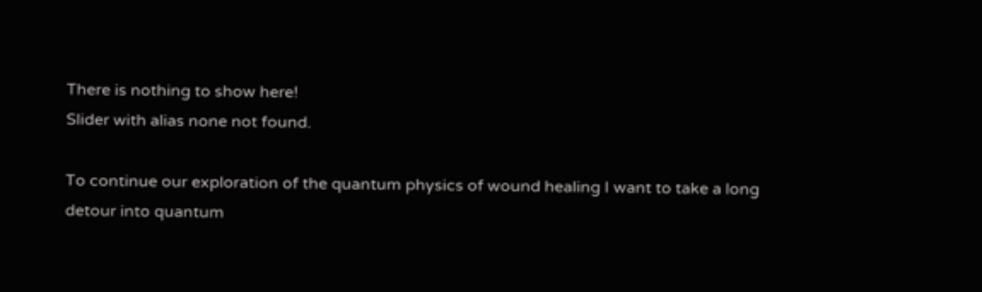There is nothing to show here!
Slider with alias none not found.

To continue our exploration of the quantum physics of wound healing I want to take a long
detour into quantum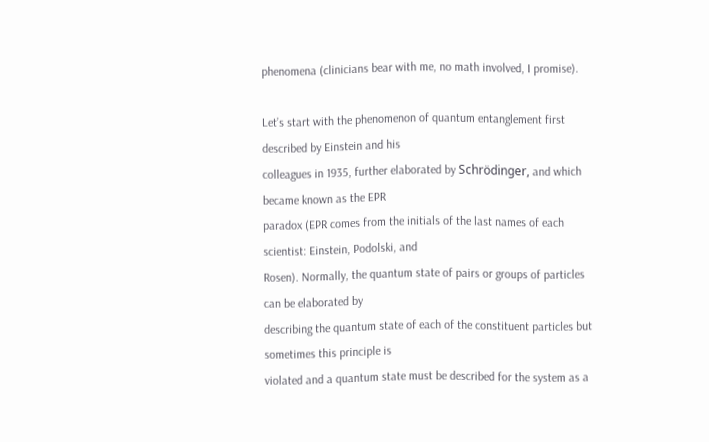phenomena (clinicians bear with me, no math involved, I promise).

Let’s start with the phenomenon of quantum entanglement first described by Einstein and his
colleagues in 1935, further elaborated by Schrödinger, and which became known as the EPR
paradox (EPR comes from the initials of the last names of each scientist: Einstein, Podolski, and
Rosen). Normally, the quantum state of pairs or groups of particles can be elaborated by
describing the quantum state of each of the constituent particles but sometimes this principle is
violated and a quantum state must be described for the system as a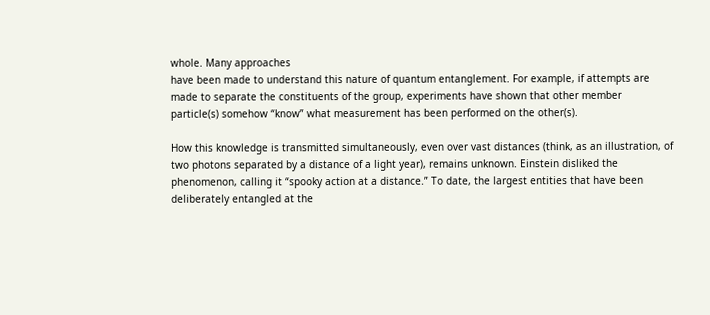whole. Many approaches
have been made to understand this nature of quantum entanglement. For example, if attempts are
made to separate the constituents of the group, experiments have shown that other member
particle(s) somehow “know” what measurement has been performed on the other(s).

How this knowledge is transmitted simultaneously, even over vast distances (think, as an illustration, of
two photons separated by a distance of a light year), remains unknown. Einstein disliked the
phenomenon, calling it “spooky action at a distance.” To date, the largest entities that have been
deliberately entangled at the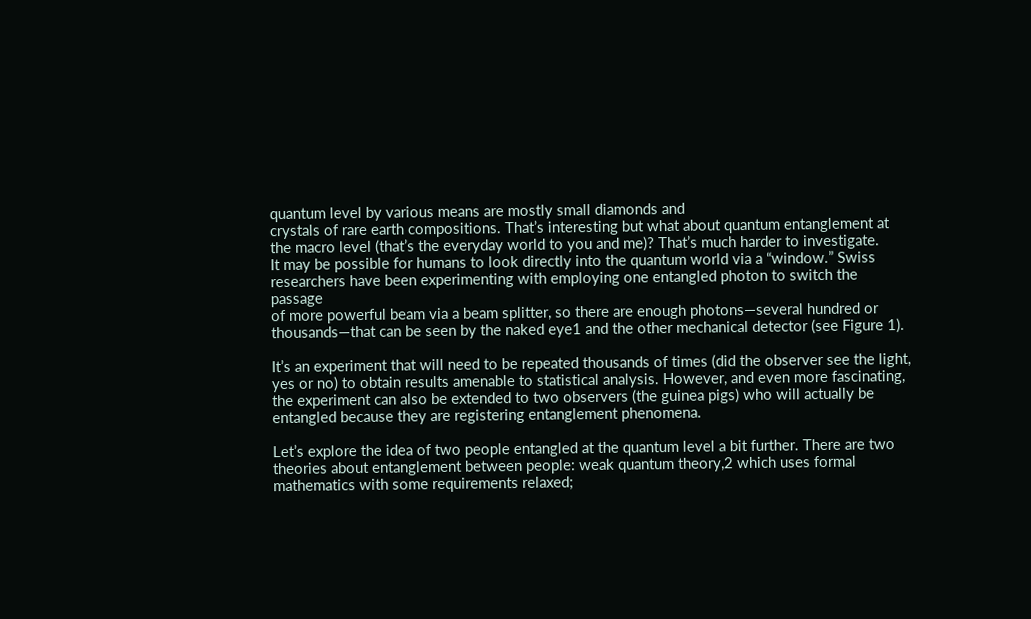quantum level by various means are mostly small diamonds and
crystals of rare earth compositions. That’s interesting but what about quantum entanglement at
the macro level (that’s the everyday world to you and me)? That’s much harder to investigate.
It may be possible for humans to look directly into the quantum world via a “window.” Swiss
researchers have been experimenting with employing one entangled photon to switch the passage
of more powerful beam via a beam splitter, so there are enough photons—several hundred or
thousands—that can be seen by the naked eye1 and the other mechanical detector (see Figure 1).

It’s an experiment that will need to be repeated thousands of times (did the observer see the light,
yes or no) to obtain results amenable to statistical analysis. However, and even more fascinating,
the experiment can also be extended to two observers (the guinea pigs) who will actually be
entangled because they are registering entanglement phenomena.

Let’s explore the idea of two people entangled at the quantum level a bit further. There are two
theories about entanglement between people: weak quantum theory,2 which uses formal
mathematics with some requirements relaxed;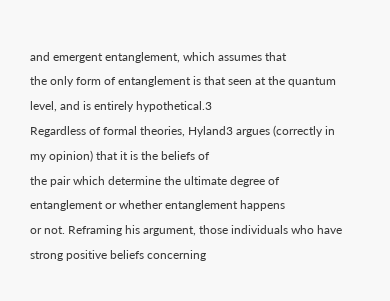and emergent entanglement, which assumes that
the only form of entanglement is that seen at the quantum level, and is entirely hypothetical.3
Regardless of formal theories, Hyland3 argues (correctly in my opinion) that it is the beliefs of
the pair which determine the ultimate degree of entanglement or whether entanglement happens
or not. Reframing his argument, those individuals who have strong positive beliefs concerning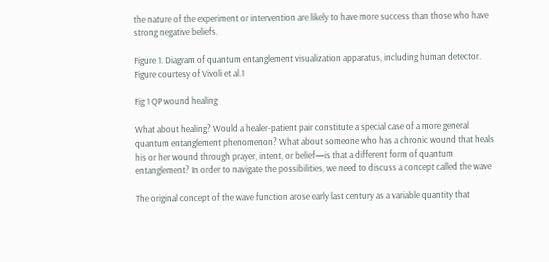the nature of the experiment or intervention are likely to have more success than those who have
strong negative beliefs.

Figure 1. Diagram of quantum entanglement visualization apparatus, including human detector.
Figure courtesy of Vivoli et al.1

Fig 1 QP wound healing

What about healing? Would a healer-patient pair constitute a special case of a more general
quantum entanglement phenomenon? What about someone who has a chronic wound that heals
his or her wound through prayer, intent, or belief—is that a different form of quantum
entanglement? In order to navigate the possibilities, we need to discuss a concept called the wave

The original concept of the wave function arose early last century as a variable quantity that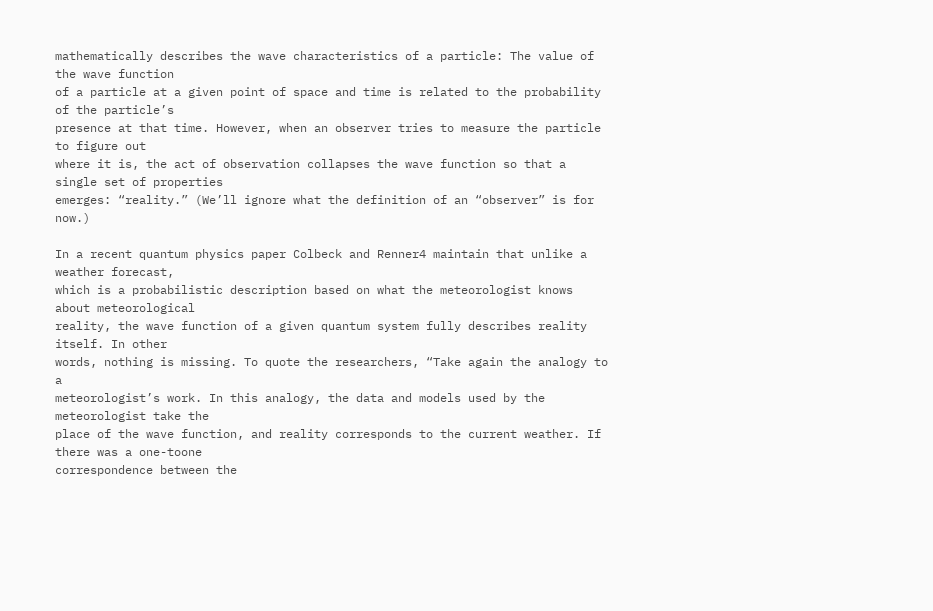mathematically describes the wave characteristics of a particle: The value of the wave function
of a particle at a given point of space and time is related to the probability of the particle’s
presence at that time. However, when an observer tries to measure the particle to figure out
where it is, the act of observation collapses the wave function so that a single set of properties
emerges: “reality.” (We’ll ignore what the definition of an “observer” is for now.)

In a recent quantum physics paper Colbeck and Renner4 maintain that unlike a weather forecast,
which is a probabilistic description based on what the meteorologist knows about meteorological
reality, the wave function of a given quantum system fully describes reality itself. In other
words, nothing is missing. To quote the researchers, “Take again the analogy to a
meteorologist’s work. In this analogy, the data and models used by the meteorologist take the
place of the wave function, and reality corresponds to the current weather. If there was a one-toone
correspondence between the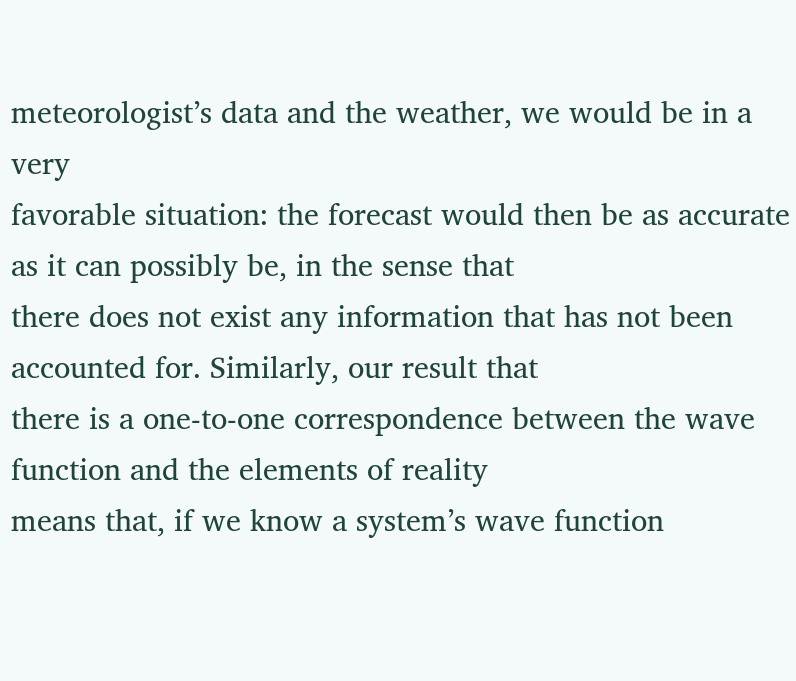meteorologist’s data and the weather, we would be in a very
favorable situation: the forecast would then be as accurate as it can possibly be, in the sense that
there does not exist any information that has not been accounted for. Similarly, our result that
there is a one-to-one correspondence between the wave function and the elements of reality
means that, if we know a system’s wave function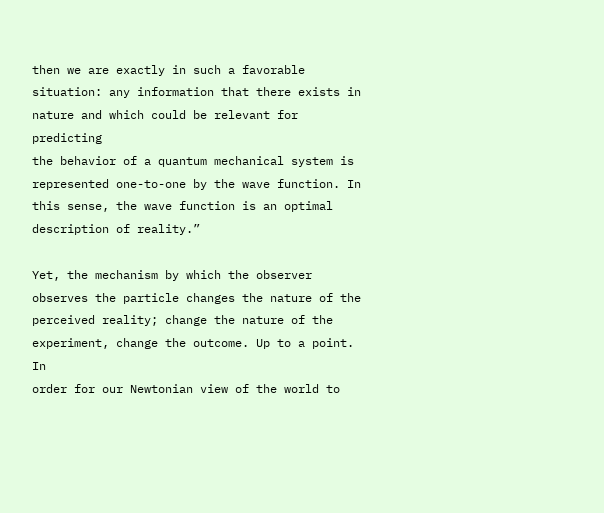then we are exactly in such a favorable
situation: any information that there exists in nature and which could be relevant for predicting
the behavior of a quantum mechanical system is represented one-to-one by the wave function. In
this sense, the wave function is an optimal description of reality.”

Yet, the mechanism by which the observer observes the particle changes the nature of the
perceived reality; change the nature of the experiment, change the outcome. Up to a point. In
order for our Newtonian view of the world to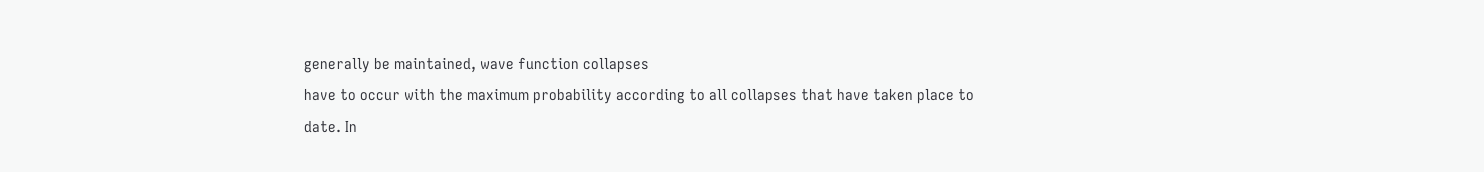generally be maintained, wave function collapses
have to occur with the maximum probability according to all collapses that have taken place to
date. In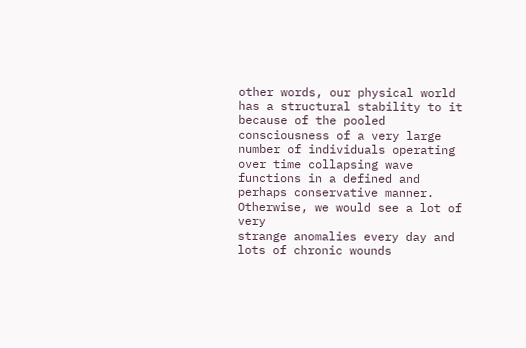other words, our physical world has a structural stability to it because of the pooled
consciousness of a very large number of individuals operating over time collapsing wave
functions in a defined and perhaps conservative manner. Otherwise, we would see a lot of very
strange anomalies every day and lots of chronic wounds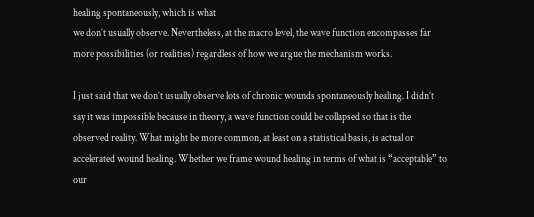healing spontaneously, which is what
we don’t usually observe. Nevertheless, at the macro level, the wave function encompasses far
more possibilities (or realities) regardless of how we argue the mechanism works.

I just said that we don’t usually observe lots of chronic wounds spontaneously healing. I didn’t
say it was impossible because in theory, a wave function could be collapsed so that is the
observed reality. What might be more common, at least on a statistical basis, is actual or
accelerated wound healing. Whether we frame wound healing in terms of what is “acceptable” to
our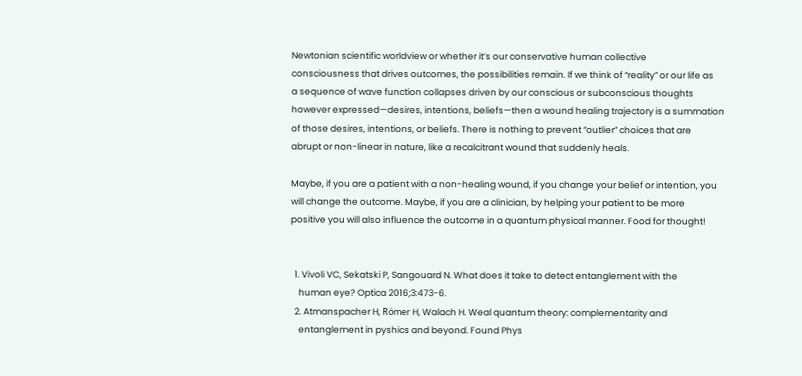Newtonian scientific worldview or whether it’s our conservative human collective
consciousness that drives outcomes, the possibilities remain. If we think of “reality” or our life as
a sequence of wave function collapses driven by our conscious or subconscious thoughts
however expressed—desires, intentions, beliefs—then a wound healing trajectory is a summation
of those desires, intentions, or beliefs. There is nothing to prevent “outlier” choices that are
abrupt or non-linear in nature, like a recalcitrant wound that suddenly heals.

Maybe, if you are a patient with a non-healing wound, if you change your belief or intention, you
will change the outcome. Maybe, if you are a clinician, by helping your patient to be more
positive you will also influence the outcome in a quantum physical manner. Food for thought!


  1. Vivoli VC, Sekatski P, Sangouard N. What does it take to detect entanglement with the
    human eye? Optica 2016;3:473-6.
  2. Atmanspacher H, Römer H, Walach H. Weal quantum theory: complementarity and
    entanglement in pyshics and beyond. Found Phys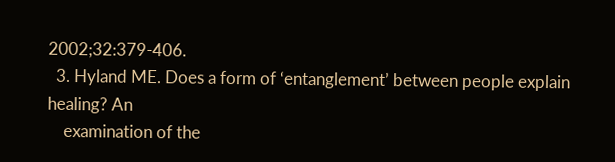2002;32:379-406.
  3. Hyland ME. Does a form of ‘entanglement’ between people explain healing? An
    examination of the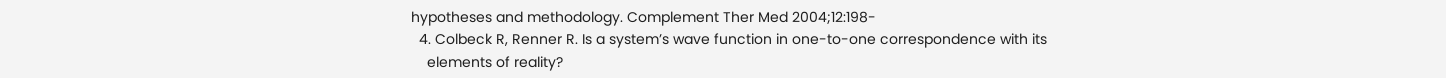hypotheses and methodology. Complement Ther Med 2004;12:198-
  4. Colbeck R, Renner R. Is a system’s wave function in one-to-one correspondence with its
    elements of reality?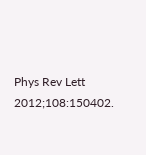Phys Rev Lett 2012;108:150402.